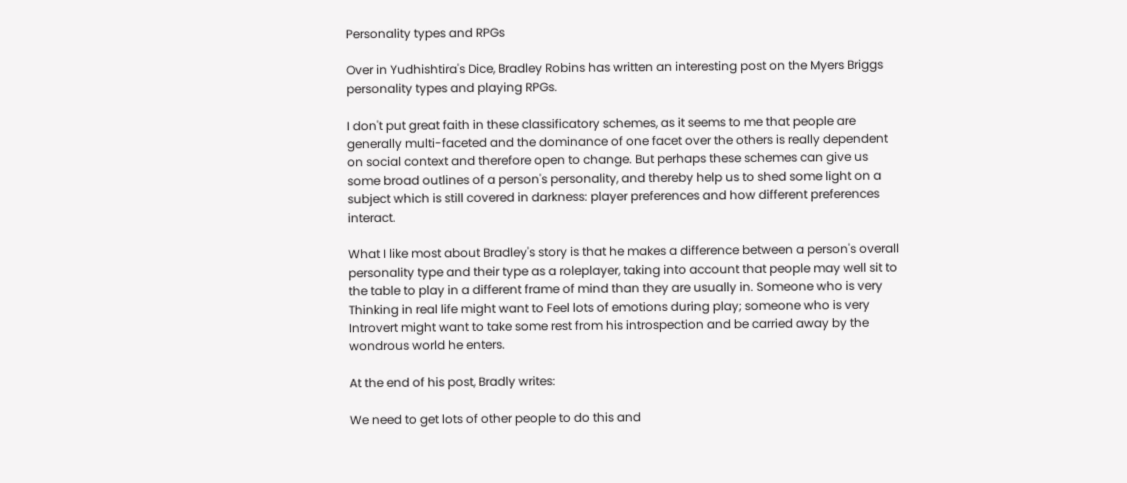Personality types and RPGs

Over in Yudhishtira's Dice, Bradley Robins has written an interesting post on the Myers Briggs personality types and playing RPGs.

I don't put great faith in these classificatory schemes, as it seems to me that people are generally multi-faceted and the dominance of one facet over the others is really dependent on social context and therefore open to change. But perhaps these schemes can give us some broad outlines of a person's personality, and thereby help us to shed some light on a subject which is still covered in darkness: player preferences and how different preferences interact.

What I like most about Bradley's story is that he makes a difference between a person's overall personality type and their type as a roleplayer, taking into account that people may well sit to the table to play in a different frame of mind than they are usually in. Someone who is very Thinking in real life might want to Feel lots of emotions during play; someone who is very Introvert might want to take some rest from his introspection and be carried away by the wondrous world he enters.

At the end of his post, Bradly writes:

We need to get lots of other people to do this and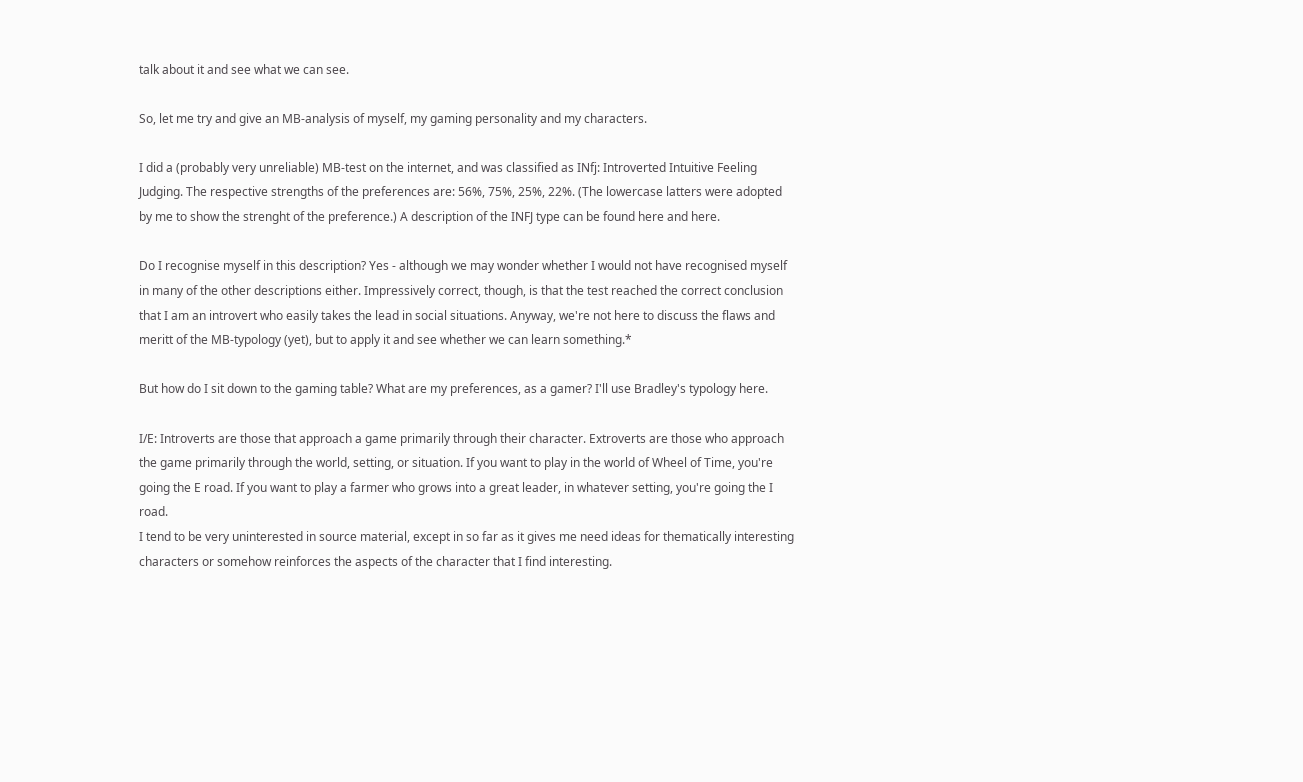talk about it and see what we can see.

So, let me try and give an MB-analysis of myself, my gaming personality and my characters.

I did a (probably very unreliable) MB-test on the internet, and was classified as INfj: Introverted Intuitive Feeling Judging. The respective strengths of the preferences are: 56%, 75%, 25%, 22%. (The lowercase latters were adopted by me to show the strenght of the preference.) A description of the INFJ type can be found here and here.

Do I recognise myself in this description? Yes - although we may wonder whether I would not have recognised myself in many of the other descriptions either. Impressively correct, though, is that the test reached the correct conclusion that I am an introvert who easily takes the lead in social situations. Anyway, we're not here to discuss the flaws and meritt of the MB-typology (yet), but to apply it and see whether we can learn something.*

But how do I sit down to the gaming table? What are my preferences, as a gamer? I'll use Bradley's typology here.

I/E: Introverts are those that approach a game primarily through their character. Extroverts are those who approach the game primarily through the world, setting, or situation. If you want to play in the world of Wheel of Time, you're going the E road. If you want to play a farmer who grows into a great leader, in whatever setting, you're going the I road.
I tend to be very uninterested in source material, except in so far as it gives me need ideas for thematically interesting characters or somehow reinforces the aspects of the character that I find interesting.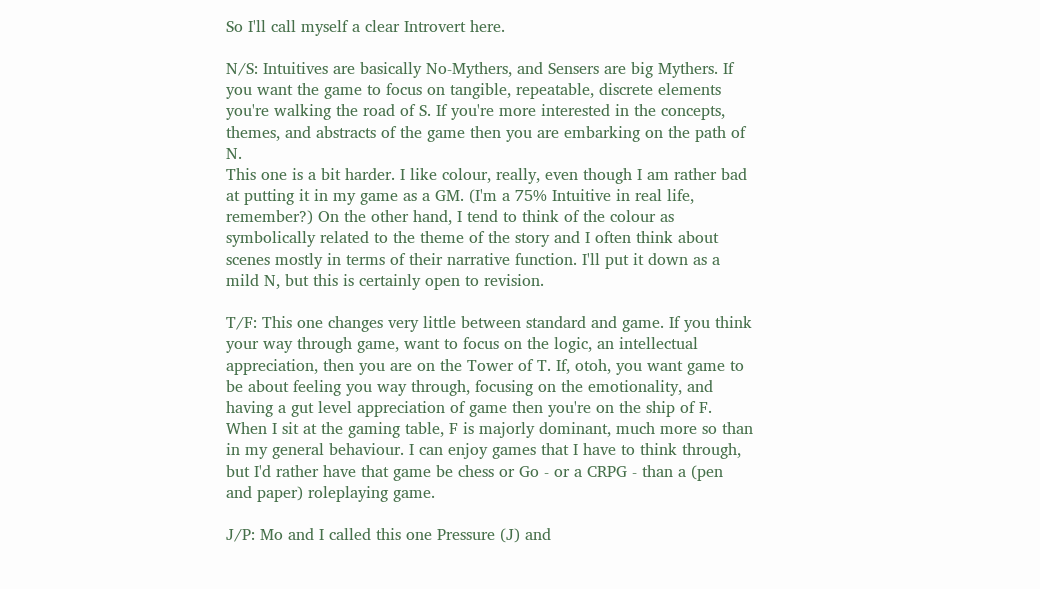So I'll call myself a clear Introvert here.

N/S: Intuitives are basically No-Mythers, and Sensers are big Mythers. If you want the game to focus on tangible, repeatable, discrete elements you're walking the road of S. If you're more interested in the concepts, themes, and abstracts of the game then you are embarking on the path of N.
This one is a bit harder. I like colour, really, even though I am rather bad at putting it in my game as a GM. (I'm a 75% Intuitive in real life, remember?) On the other hand, I tend to think of the colour as symbolically related to the theme of the story and I often think about scenes mostly in terms of their narrative function. I'll put it down as a mild N, but this is certainly open to revision.

T/F: This one changes very little between standard and game. If you think your way through game, want to focus on the logic, an intellectual appreciation, then you are on the Tower of T. If, otoh, you want game to be about feeling you way through, focusing on the emotionality, and having a gut level appreciation of game then you're on the ship of F.
When I sit at the gaming table, F is majorly dominant, much more so than in my general behaviour. I can enjoy games that I have to think through, but I'd rather have that game be chess or Go - or a CRPG - than a (pen and paper) roleplaying game.

J/P: Mo and I called this one Pressure (J) and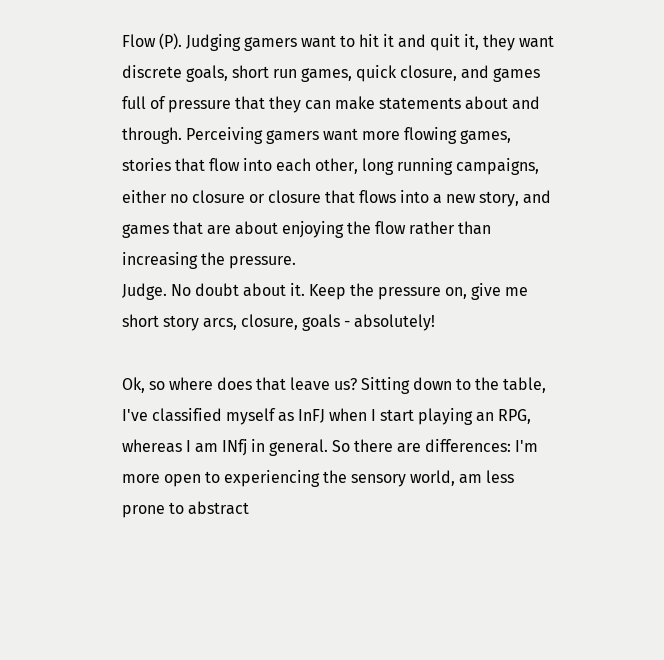Flow (P). Judging gamers want to hit it and quit it, they want discrete goals, short run games, quick closure, and games full of pressure that they can make statements about and through. Perceiving gamers want more flowing games, stories that flow into each other, long running campaigns, either no closure or closure that flows into a new story, and games that are about enjoying the flow rather than increasing the pressure.
Judge. No doubt about it. Keep the pressure on, give me short story arcs, closure, goals - absolutely!

Ok, so where does that leave us? Sitting down to the table, I've classified myself as InFJ when I start playing an RPG, whereas I am INfj in general. So there are differences: I'm more open to experiencing the sensory world, am less prone to abstract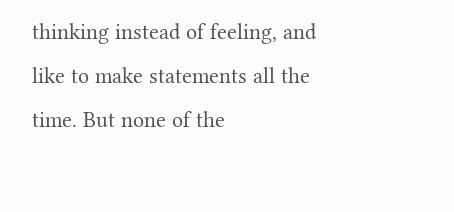thinking instead of feeling, and like to make statements all the time. But none of the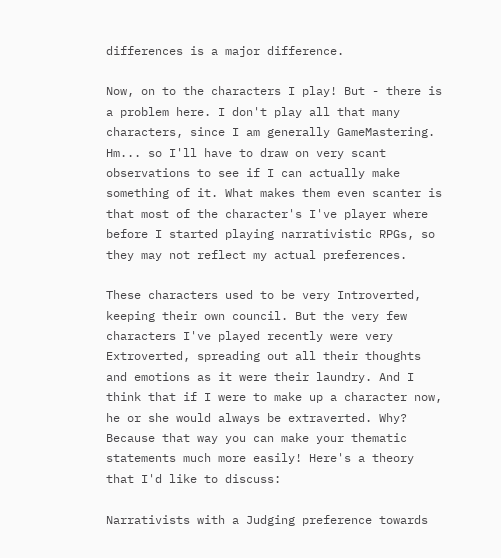differences is a major difference.

Now, on to the characters I play! But - there is a problem here. I don't play all that many characters, since I am generally GameMastering. Hm... so I'll have to draw on very scant observations to see if I can actually make something of it. What makes them even scanter is that most of the character's I've player where before I started playing narrativistic RPGs, so they may not reflect my actual preferences.

These characters used to be very Introverted, keeping their own council. But the very few characters I've played recently were very Extroverted, spreading out all their thoughts and emotions as it were their laundry. And I think that if I were to make up a character now, he or she would always be extraverted. Why? Because that way you can make your thematic statements much more easily! Here's a theory that I'd like to discuss:

Narrativists with a Judging preference towards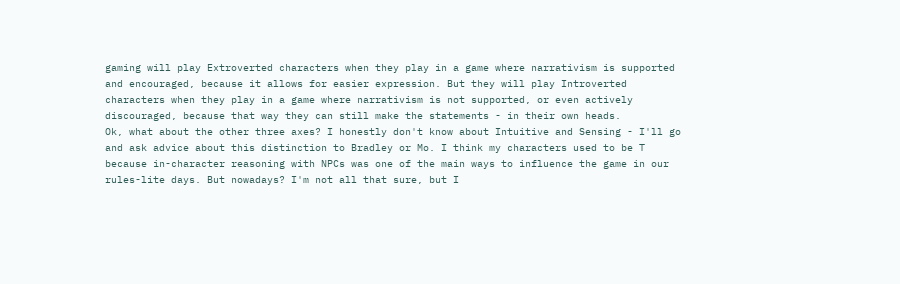gaming will play Extroverted characters when they play in a game where narrativism is supported and encouraged, because it allows for easier expression. But they will play Introverted characters when they play in a game where narrativism is not supported, or even actively discouraged, because that way they can still make the statements - in their own heads.
Ok, what about the other three axes? I honestly don't know about Intuitive and Sensing - I'll go and ask advice about this distinction to Bradley or Mo. I think my characters used to be T because in-character reasoning with NPCs was one of the main ways to influence the game in our rules-lite days. But nowadays? I'm not all that sure, but I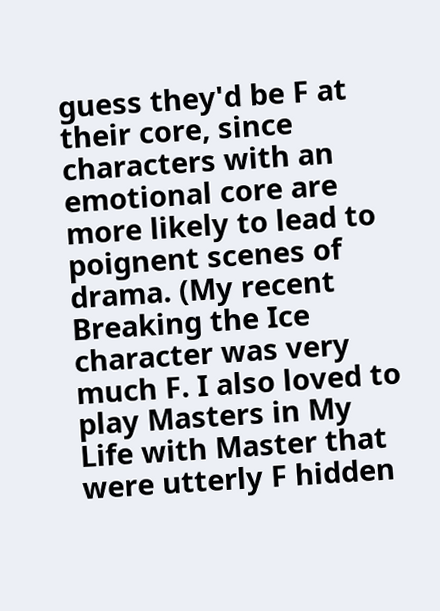guess they'd be F at their core, since characters with an emotional core are more likely to lead to poignent scenes of drama. (My recent Breaking the Ice character was very much F. I also loved to play Masters in My Life with Master that were utterly F hidden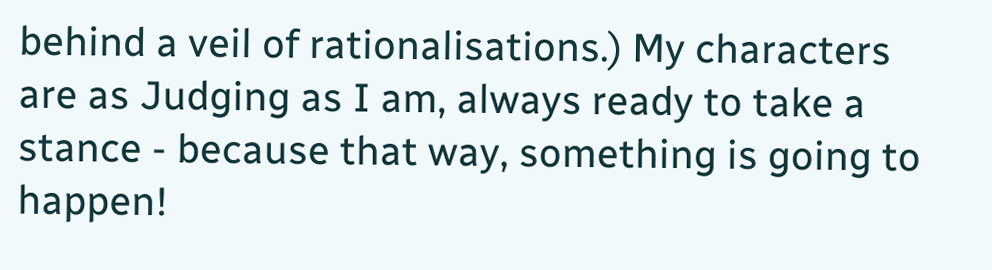behind a veil of rationalisations.) My characters are as Judging as I am, always ready to take a stance - because that way, something is going to happen!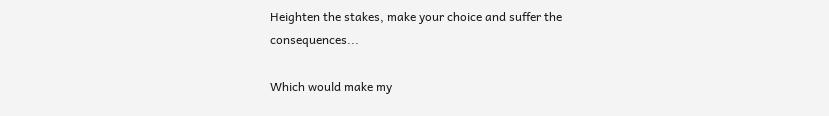Heighten the stakes, make your choice and suffer the consequences...

Which would make my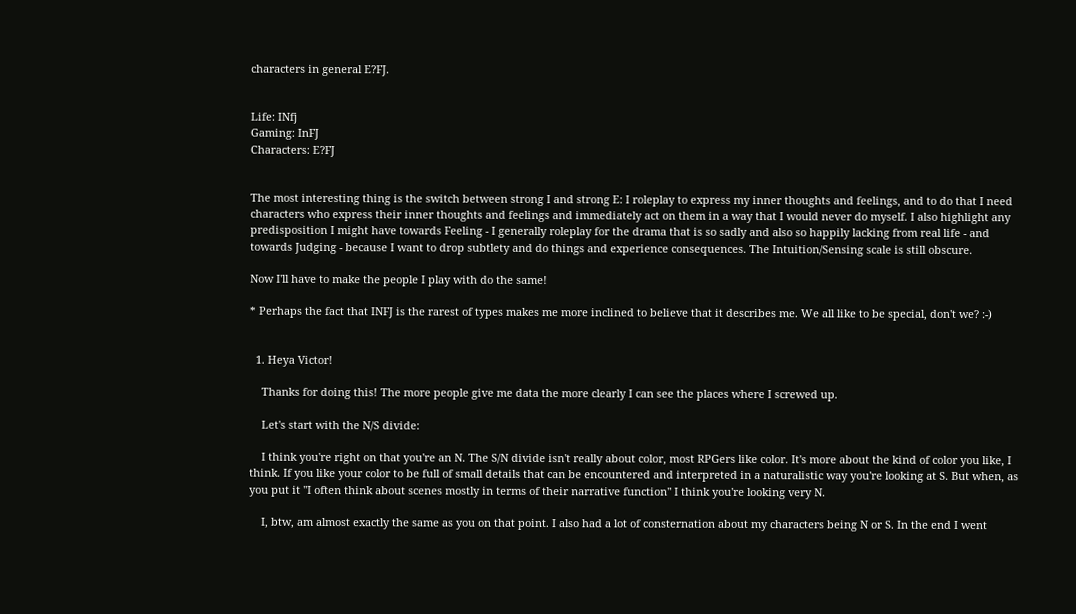characters in general E?FJ.


Life: INfj
Gaming: InFJ
Characters: E?FJ


The most interesting thing is the switch between strong I and strong E: I roleplay to express my inner thoughts and feelings, and to do that I need characters who express their inner thoughts and feelings and immediately act on them in a way that I would never do myself. I also highlight any predisposition I might have towards Feeling - I generally roleplay for the drama that is so sadly and also so happily lacking from real life - and towards Judging - because I want to drop subtlety and do things and experience consequences. The Intuition/Sensing scale is still obscure.

Now I'll have to make the people I play with do the same!

* Perhaps the fact that INFJ is the rarest of types makes me more inclined to believe that it describes me. We all like to be special, don't we? :-)


  1. Heya Victor!

    Thanks for doing this! The more people give me data the more clearly I can see the places where I screwed up.

    Let's start with the N/S divide:

    I think you're right on that you're an N. The S/N divide isn't really about color, most RPGers like color. It's more about the kind of color you like, I think. If you like your color to be full of small details that can be encountered and interpreted in a naturalistic way you're looking at S. But when, as you put it "I often think about scenes mostly in terms of their narrative function" I think you're looking very N.

    I, btw, am almost exactly the same as you on that point. I also had a lot of consternation about my characters being N or S. In the end I went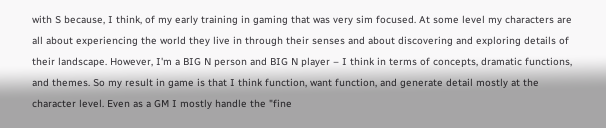with S because, I think, of my early training in gaming that was very sim focused. At some level my characters are all about experiencing the world they live in through their senses and about discovering and exploring details of their landscape. However, I'm a BIG N person and BIG N player – I think in terms of concepts, dramatic functions, and themes. So my result in game is that I think function, want function, and generate detail mostly at the character level. Even as a GM I mostly handle the "fine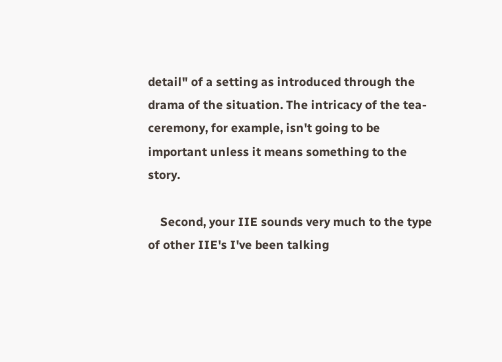detail" of a setting as introduced through the drama of the situation. The intricacy of the tea-ceremony, for example, isn't going to be important unless it means something to the story.

    Second, your IIE sounds very much to the type of other IIE's I've been talking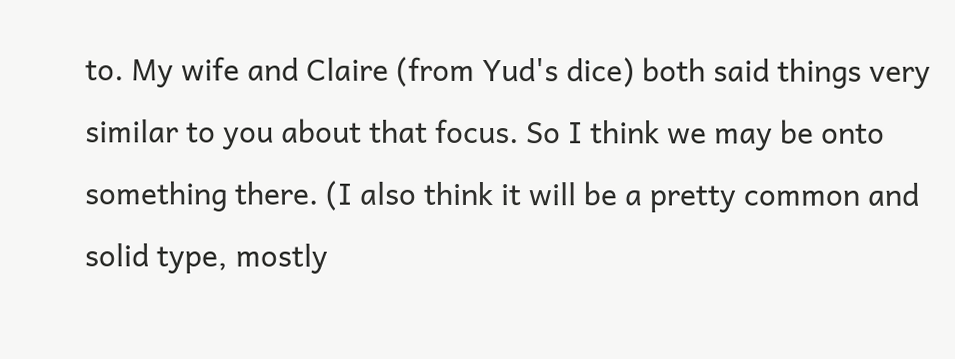to. My wife and Claire (from Yud's dice) both said things very similar to you about that focus. So I think we may be onto something there. (I also think it will be a pretty common and solid type, mostly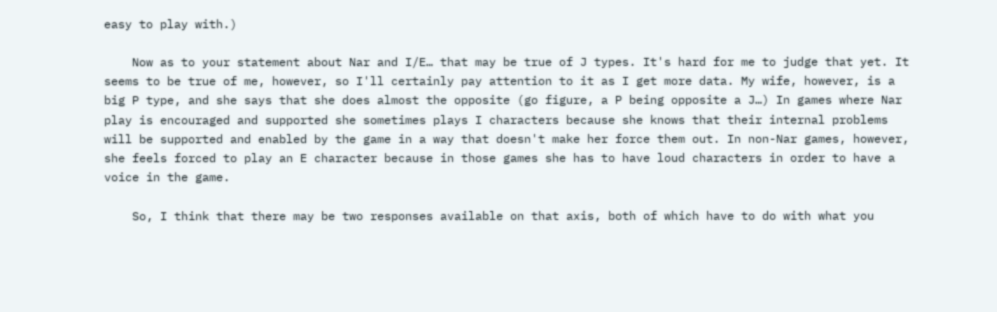easy to play with.)

    Now as to your statement about Nar and I/E… that may be true of J types. It's hard for me to judge that yet. It seems to be true of me, however, so I'll certainly pay attention to it as I get more data. My wife, however, is a big P type, and she says that she does almost the opposite (go figure, a P being opposite a J…) In games where Nar play is encouraged and supported she sometimes plays I characters because she knows that their internal problems will be supported and enabled by the game in a way that doesn't make her force them out. In non-Nar games, however, she feels forced to play an E character because in those games she has to have loud characters in order to have a voice in the game.

    So, I think that there may be two responses available on that axis, both of which have to do with what you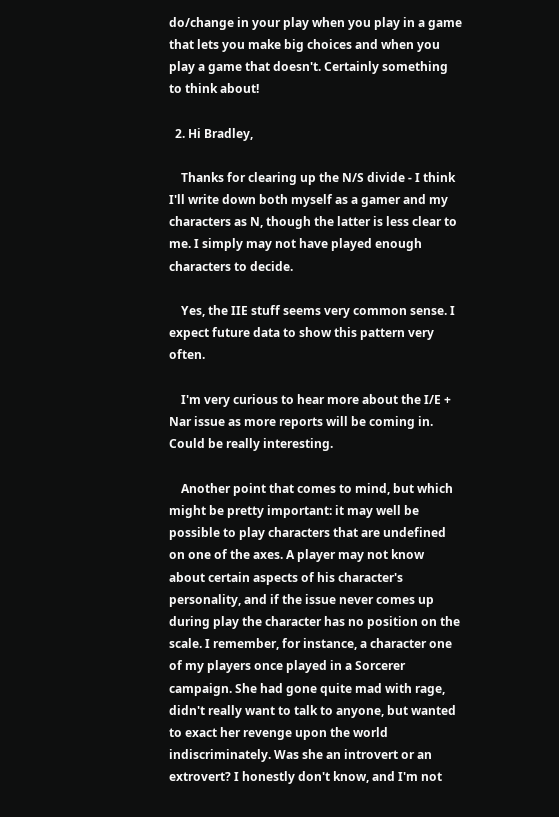do/change in your play when you play in a game that lets you make big choices and when you play a game that doesn't. Certainly something to think about!

  2. Hi Bradley,

    Thanks for clearing up the N/S divide - I think I'll write down both myself as a gamer and my characters as N, though the latter is less clear to me. I simply may not have played enough characters to decide.

    Yes, the IIE stuff seems very common sense. I expect future data to show this pattern very often.

    I'm very curious to hear more about the I/E + Nar issue as more reports will be coming in. Could be really interesting.

    Another point that comes to mind, but which might be pretty important: it may well be possible to play characters that are undefined on one of the axes. A player may not know about certain aspects of his character's personality, and if the issue never comes up during play the character has no position on the scale. I remember, for instance, a character one of my players once played in a Sorcerer campaign. She had gone quite mad with rage, didn't really want to talk to anyone, but wanted to exact her revenge upon the world indiscriminately. Was she an introvert or an extrovert? I honestly don't know, and I'm not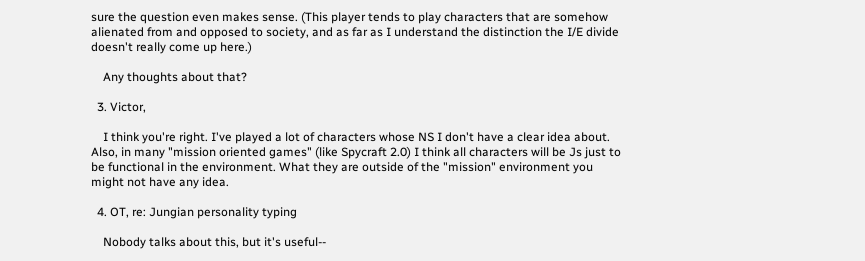sure the question even makes sense. (This player tends to play characters that are somehow alienated from and opposed to society, and as far as I understand the distinction the I/E divide doesn't really come up here.)

    Any thoughts about that?

  3. Victor,

    I think you're right. I've played a lot of characters whose NS I don't have a clear idea about. Also, in many "mission oriented games" (like Spycraft 2.0) I think all characters will be Js just to be functional in the environment. What they are outside of the "mission" environment you might not have any idea.

  4. OT, re: Jungian personality typing

    Nobody talks about this, but it's useful--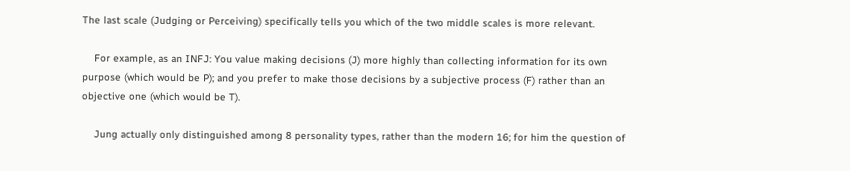The last scale (Judging or Perceiving) specifically tells you which of the two middle scales is more relevant.

    For example, as an INFJ: You value making decisions (J) more highly than collecting information for its own purpose (which would be P); and you prefer to make those decisions by a subjective process (F) rather than an objective one (which would be T).

    Jung actually only distinguished among 8 personality types, rather than the modern 16; for him the question of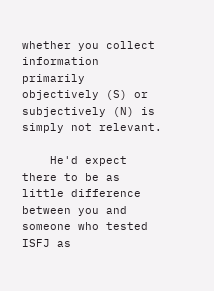whether you collect information primarily objectively (S) or subjectively (N) is simply not relevant.

    He'd expect there to be as little difference between you and someone who tested ISFJ as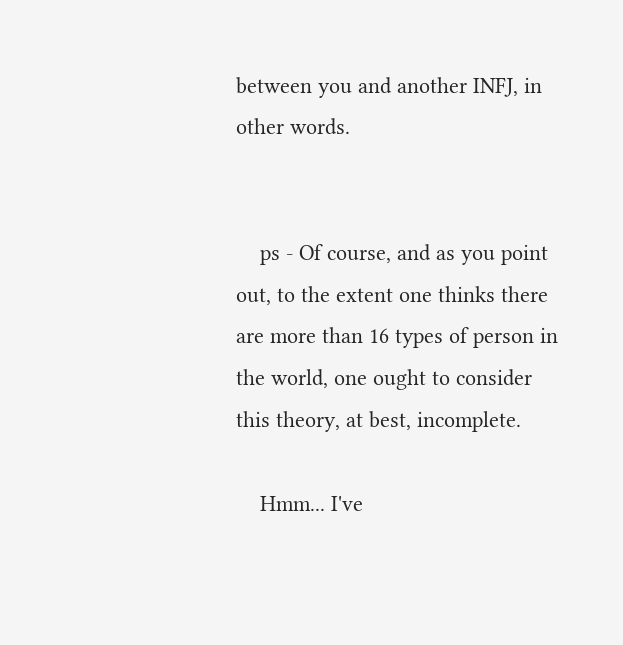between you and another INFJ, in other words.


    ps - Of course, and as you point out, to the extent one thinks there are more than 16 types of person in the world, one ought to consider this theory, at best, incomplete.

    Hmm... I've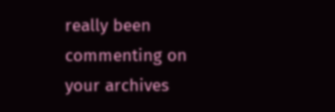really been commenting on your archives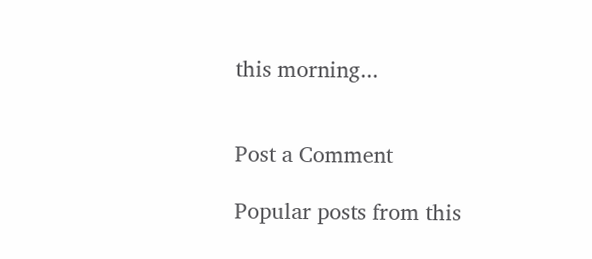this morning...


Post a Comment

Popular posts from this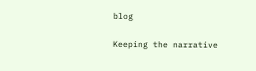blog

Keeping the narrative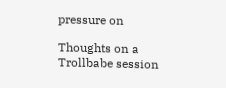pressure on

Thoughts on a Trollbabe session